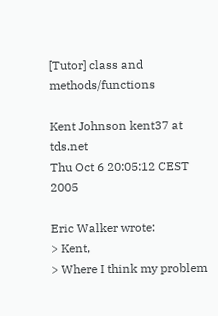[Tutor] class and methods/functions

Kent Johnson kent37 at tds.net
Thu Oct 6 20:05:12 CEST 2005

Eric Walker wrote:
> Kent,
> Where I think my problem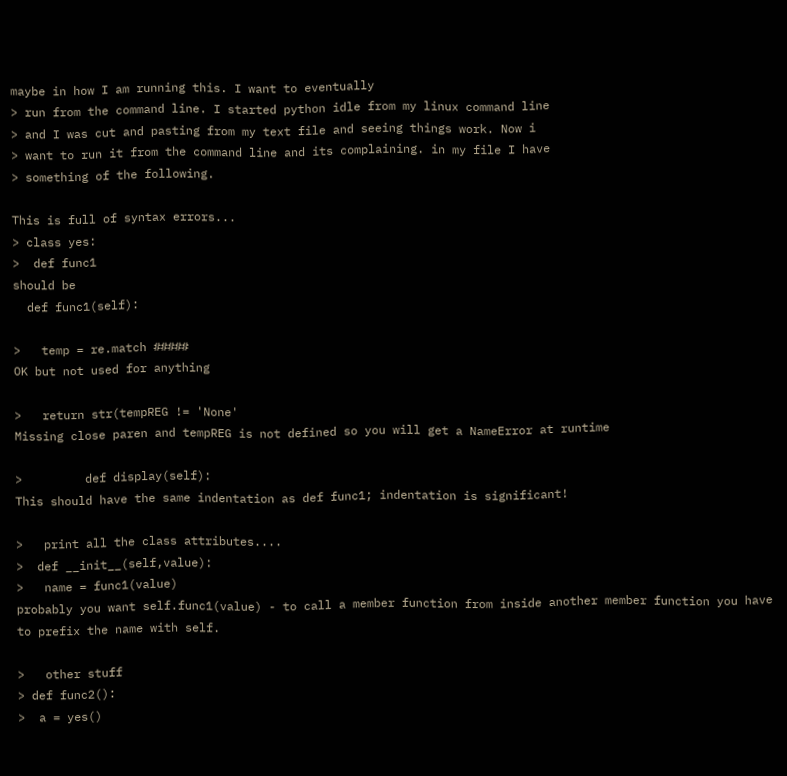maybe in how I am running this. I want to eventually
> run from the command line. I started python idle from my linux command line
> and I was cut and pasting from my text file and seeing things work. Now i
> want to run it from the command line and its complaining. in my file I have
> something of the following.

This is full of syntax errors...
> class yes:
>  def func1
should be
  def func1(self):

>   temp = re.match #####
OK but not used for anything

>   return str(tempREG != 'None'
Missing close paren and tempREG is not defined so you will get a NameError at runtime

>         def display(self):
This should have the same indentation as def func1; indentation is significant!

>   print all the class attributes....
>  def __init__(self,value):
>   name = func1(value)
probably you want self.func1(value) - to call a member function from inside another member function you have to prefix the name with self.

>   other stuff
> def func2():
>  a = yes()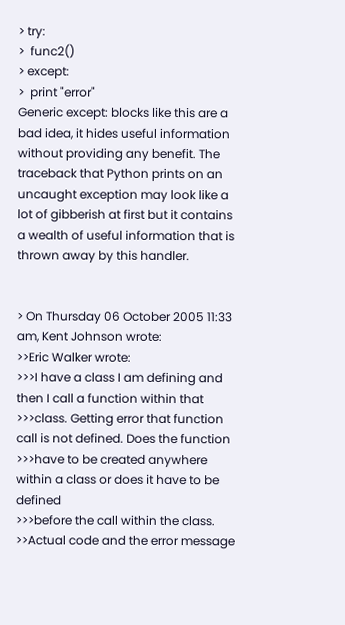> try:
>  func2()
> except:
>  print "error"
Generic except: blocks like this are a bad idea, it hides useful information without providing any benefit. The traceback that Python prints on an uncaught exception may look like a lot of gibberish at first but it contains a wealth of useful information that is thrown away by this handler.


> On Thursday 06 October 2005 11:33 am, Kent Johnson wrote:
>>Eric Walker wrote:
>>>I have a class I am defining and then I call a function within that
>>>class. Getting error that function call is not defined. Does the function
>>>have to be created anywhere within a class or does it have to be defined
>>>before the call within the class.
>>Actual code and the error message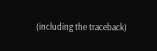(including the traceback)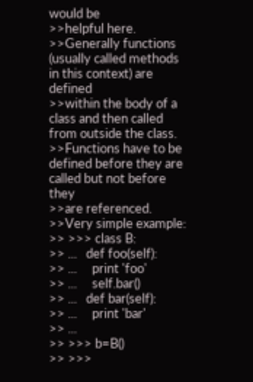would be
>>helpful here.
>>Generally functions (usually called methods in this context) are defined
>>within the body of a class and then called from outside the class.
>>Functions have to be defined before they are  called but not before they
>>are referenced.
>>Very simple example:
>> >>> class B:
>> ...   def foo(self):
>> ...     print 'foo'
>> ...     self.bar()
>> ...   def bar(self):
>> ...     print 'bar'
>> ...
>> >>> b=B()
>> >>>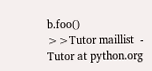b.foo()
>>Tutor maillist  -  Tutor at python.org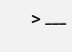> ___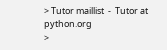> Tutor maillist  -  Tutor at python.org
>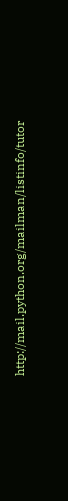http://mail.python.org/mailman/listinfo/tutor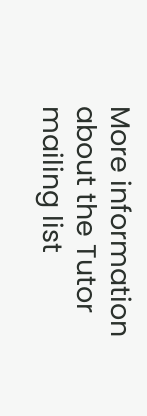More information about the Tutor mailing list